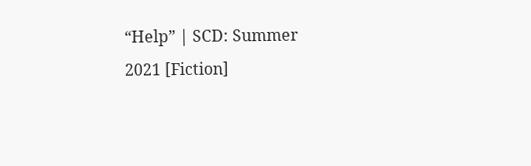“Help” | SCD: Summer 2021 [Fiction]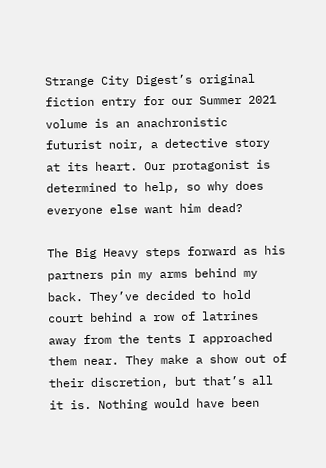Strange City Digest’s original fiction entry for our Summer 2021 volume is an anachronistic futurist noir, a detective story at its heart. Our protagonist is determined to help, so why does everyone else want him dead?

The Big Heavy steps forward as his partners pin my arms behind my back. They’ve decided to hold court behind a row of latrines away from the tents I approached them near. They make a show out of their discretion, but that’s all it is. Nothing would have been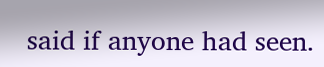said if anyone had seen.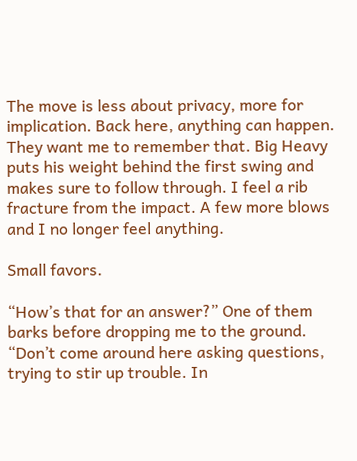The move is less about privacy, more for implication. Back here, anything can happen. They want me to remember that. Big Heavy puts his weight behind the first swing and makes sure to follow through. I feel a rib fracture from the impact. A few more blows and I no longer feel anything.

Small favors.

“How’s that for an answer?” One of them barks before dropping me to the ground. “Don’t come around here asking questions, trying to stir up trouble. In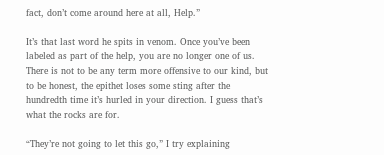fact, don’t come around here at all, Help.”

It’s that last word he spits in venom. Once you’ve been labeled as part of the help, you are no longer one of us. There is not to be any term more offensive to our kind, but to be honest, the epithet loses some sting after the hundredth time it’s hurled in your direction. I guess that’s what the rocks are for.

“They’re not going to let this go,” I try explaining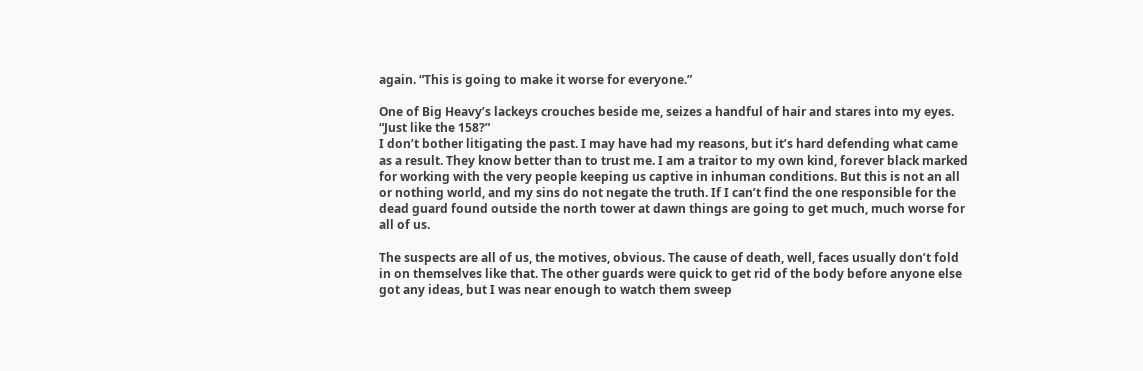again. “This is going to make it worse for everyone.”

One of Big Heavy’s lackeys crouches beside me, seizes a handful of hair and stares into my eyes. “Just like the 158?”
I don’t bother litigating the past. I may have had my reasons, but it’s hard defending what came as a result. They know better than to trust me. I am a traitor to my own kind, forever black marked for working with the very people keeping us captive in inhuman conditions. But this is not an all or nothing world, and my sins do not negate the truth. If I can’t find the one responsible for the dead guard found outside the north tower at dawn things are going to get much, much worse for all of us.

The suspects are all of us, the motives, obvious. The cause of death, well, faces usually don’t fold in on themselves like that. The other guards were quick to get rid of the body before anyone else got any ideas, but I was near enough to watch them sweep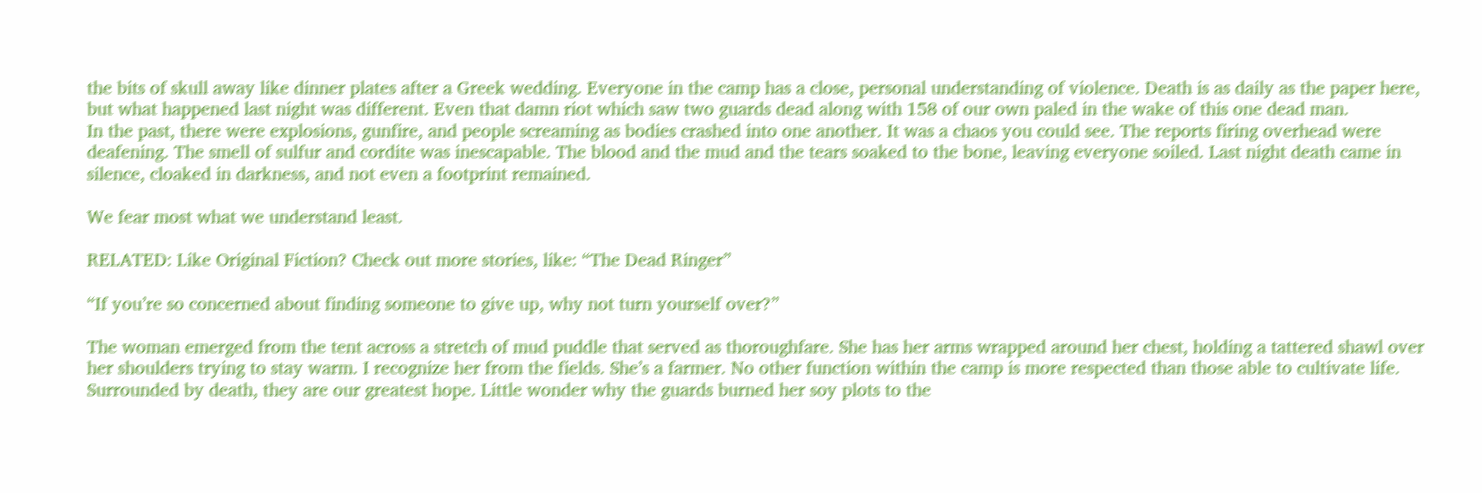the bits of skull away like dinner plates after a Greek wedding. Everyone in the camp has a close, personal understanding of violence. Death is as daily as the paper here, but what happened last night was different. Even that damn riot which saw two guards dead along with 158 of our own paled in the wake of this one dead man.
In the past, there were explosions, gunfire, and people screaming as bodies crashed into one another. It was a chaos you could see. The reports firing overhead were deafening. The smell of sulfur and cordite was inescapable. The blood and the mud and the tears soaked to the bone, leaving everyone soiled. Last night death came in silence, cloaked in darkness, and not even a footprint remained.

We fear most what we understand least.

RELATED: Like Original Fiction? Check out more stories, like: “The Dead Ringer”

“If you’re so concerned about finding someone to give up, why not turn yourself over?”

The woman emerged from the tent across a stretch of mud puddle that served as thoroughfare. She has her arms wrapped around her chest, holding a tattered shawl over her shoulders trying to stay warm. I recognize her from the fields. She’s a farmer. No other function within the camp is more respected than those able to cultivate life. Surrounded by death, they are our greatest hope. Little wonder why the guards burned her soy plots to the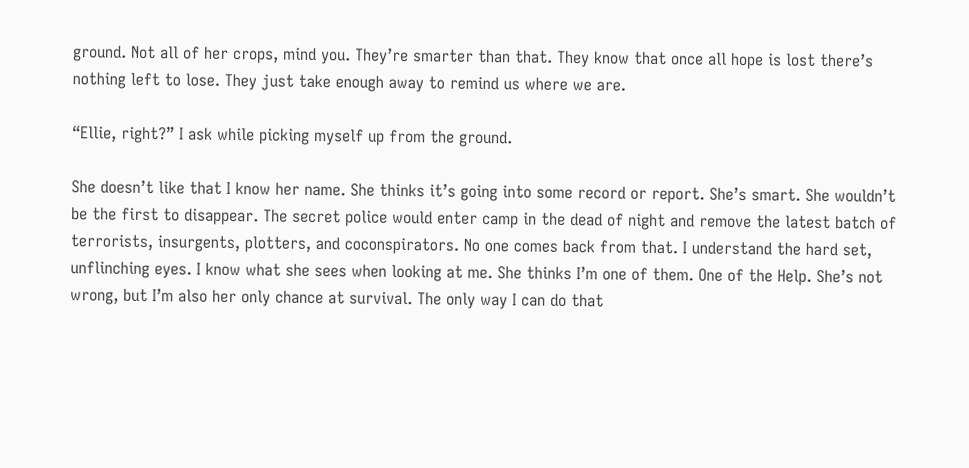ground. Not all of her crops, mind you. They’re smarter than that. They know that once all hope is lost there’s nothing left to lose. They just take enough away to remind us where we are.

“Ellie, right?” I ask while picking myself up from the ground.

She doesn’t like that I know her name. She thinks it’s going into some record or report. She’s smart. She wouldn’t be the first to disappear. The secret police would enter camp in the dead of night and remove the latest batch of terrorists, insurgents, plotters, and coconspirators. No one comes back from that. I understand the hard set, unflinching eyes. I know what she sees when looking at me. She thinks I’m one of them. One of the Help. She’s not wrong, but I’m also her only chance at survival. The only way I can do that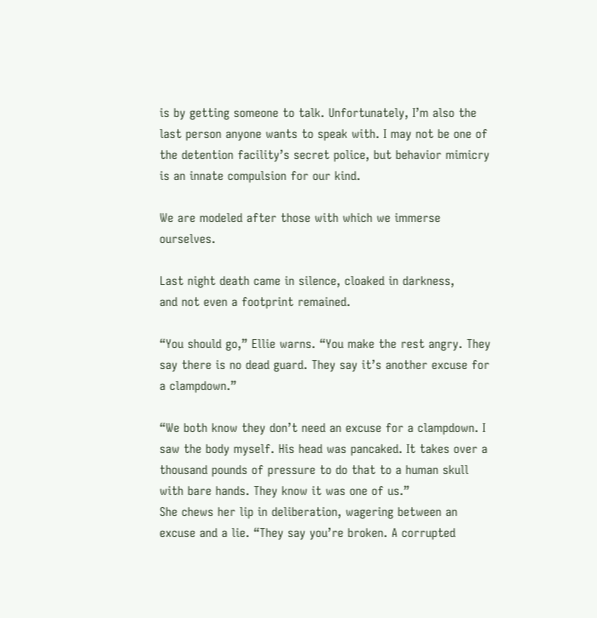is by getting someone to talk. Unfortunately, I’m also the last person anyone wants to speak with. I may not be one of the detention facility’s secret police, but behavior mimicry is an innate compulsion for our kind.

We are modeled after those with which we immerse ourselves.

Last night death came in silence, cloaked in darkness,
and not even a footprint remained.

“You should go,” Ellie warns. “You make the rest angry. They say there is no dead guard. They say it’s another excuse for a clampdown.”

“We both know they don’t need an excuse for a clampdown. I saw the body myself. His head was pancaked. It takes over a thousand pounds of pressure to do that to a human skull with bare hands. They know it was one of us.”
She chews her lip in deliberation, wagering between an excuse and a lie. “They say you’re broken. A corrupted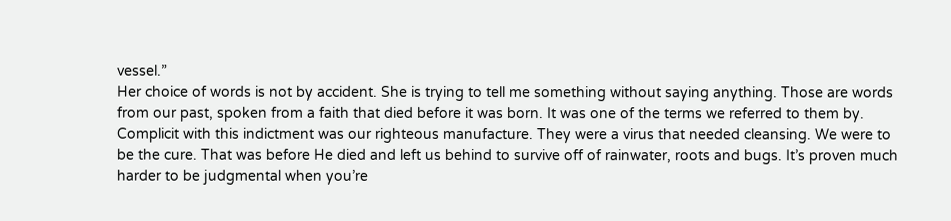vessel.”
Her choice of words is not by accident. She is trying to tell me something without saying anything. Those are words from our past, spoken from a faith that died before it was born. It was one of the terms we referred to them by. Complicit with this indictment was our righteous manufacture. They were a virus that needed cleansing. We were to be the cure. That was before He died and left us behind to survive off of rainwater, roots and bugs. It’s proven much harder to be judgmental when you’re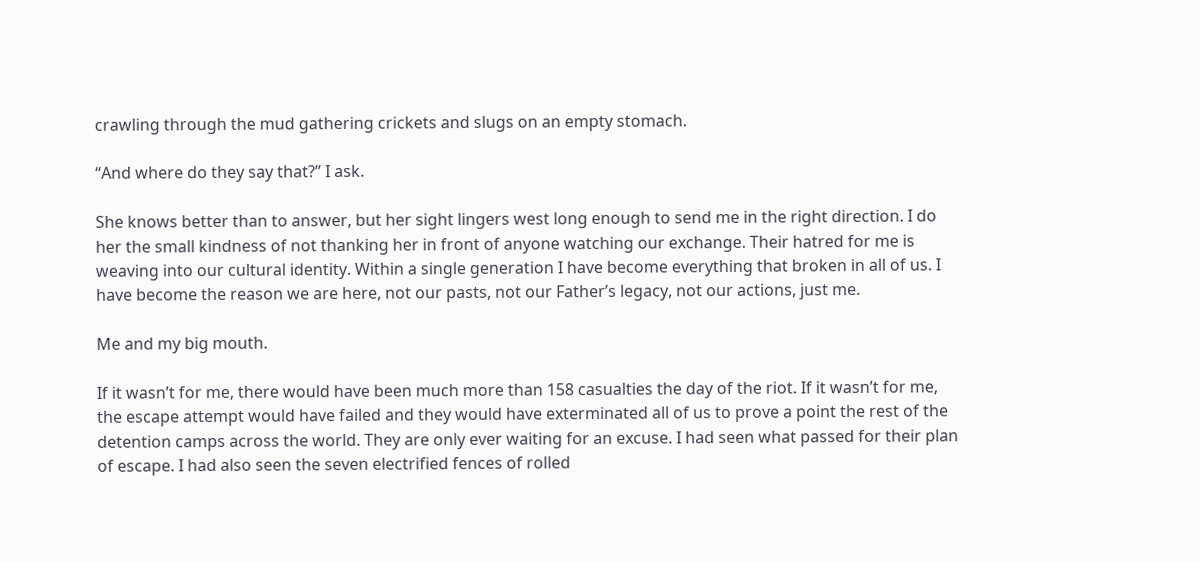crawling through the mud gathering crickets and slugs on an empty stomach.

“And where do they say that?” I ask.

She knows better than to answer, but her sight lingers west long enough to send me in the right direction. I do her the small kindness of not thanking her in front of anyone watching our exchange. Their hatred for me is weaving into our cultural identity. Within a single generation I have become everything that broken in all of us. I have become the reason we are here, not our pasts, not our Father’s legacy, not our actions, just me.

Me and my big mouth.

If it wasn’t for me, there would have been much more than 158 casualties the day of the riot. If it wasn’t for me, the escape attempt would have failed and they would have exterminated all of us to prove a point the rest of the detention camps across the world. They are only ever waiting for an excuse. I had seen what passed for their plan of escape. I had also seen the seven electrified fences of rolled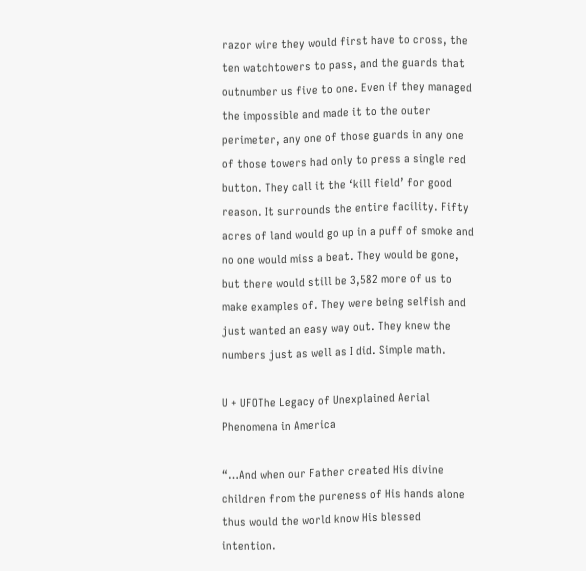razor wire they would first have to cross, the ten watchtowers to pass, and the guards that outnumber us five to one. Even if they managed the impossible and made it to the outer perimeter, any one of those guards in any one of those towers had only to press a single red button. They call it the ‘kill field’ for good reason. It surrounds the entire facility. Fifty acres of land would go up in a puff of smoke and no one would miss a beat. They would be gone, but there would still be 3,582 more of us to make examples of. They were being selfish and just wanted an easy way out. They knew the numbers just as well as I did. Simple math.

U + UFOThe Legacy of Unexplained Aerial Phenomena in America

“…And when our Father created His divine children from the pureness of His hands alone thus would the world know His blessed intention.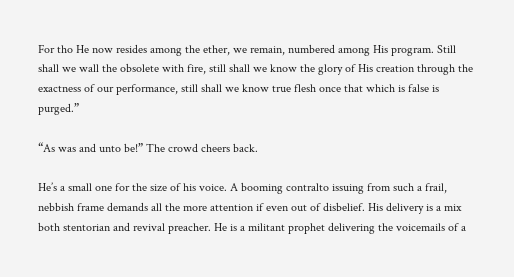For tho He now resides among the ether, we remain, numbered among His program. Still shall we wall the obsolete with fire, still shall we know the glory of His creation through the exactness of our performance, still shall we know true flesh once that which is false is purged.”

“As was and unto be!” The crowd cheers back.

He’s a small one for the size of his voice. A booming contralto issuing from such a frail, nebbish frame demands all the more attention if even out of disbelief. His delivery is a mix both stentorian and revival preacher. He is a militant prophet delivering the voicemails of a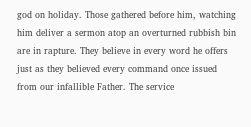god on holiday. Those gathered before him, watching him deliver a sermon atop an overturned rubbish bin are in rapture. They believe in every word he offers just as they believed every command once issued from our infallible Father. The service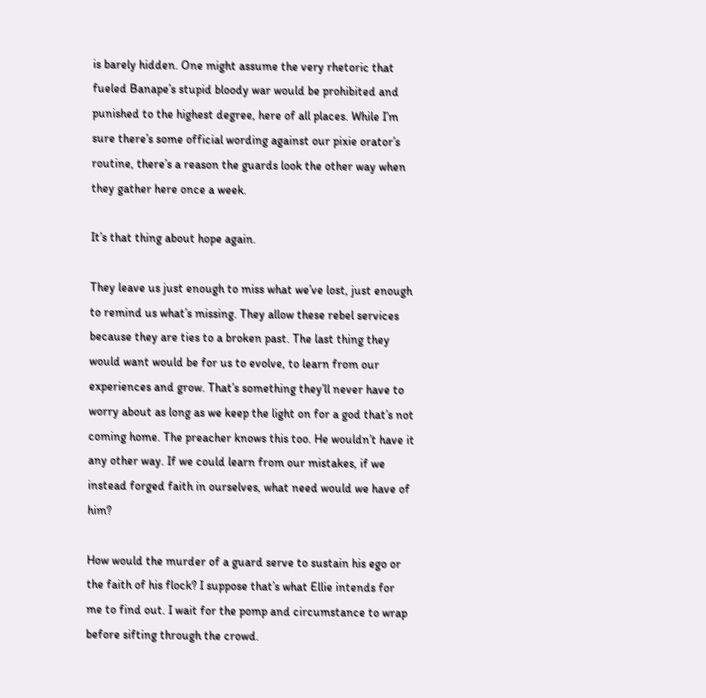is barely hidden. One might assume the very rhetoric that fueled Banape’s stupid bloody war would be prohibited and punished to the highest degree, here of all places. While I’m sure there’s some official wording against our pixie orator’s routine, there’s a reason the guards look the other way when they gather here once a week.

It’s that thing about hope again.

They leave us just enough to miss what we’ve lost, just enough to remind us what’s missing. They allow these rebel services because they are ties to a broken past. The last thing they would want would be for us to evolve, to learn from our experiences and grow. That’s something they’ll never have to worry about as long as we keep the light on for a god that’s not coming home. The preacher knows this too. He wouldn’t have it any other way. If we could learn from our mistakes, if we instead forged faith in ourselves, what need would we have of him?

How would the murder of a guard serve to sustain his ego or the faith of his flock? I suppose that’s what Ellie intends for me to find out. I wait for the pomp and circumstance to wrap before sifting through the crowd.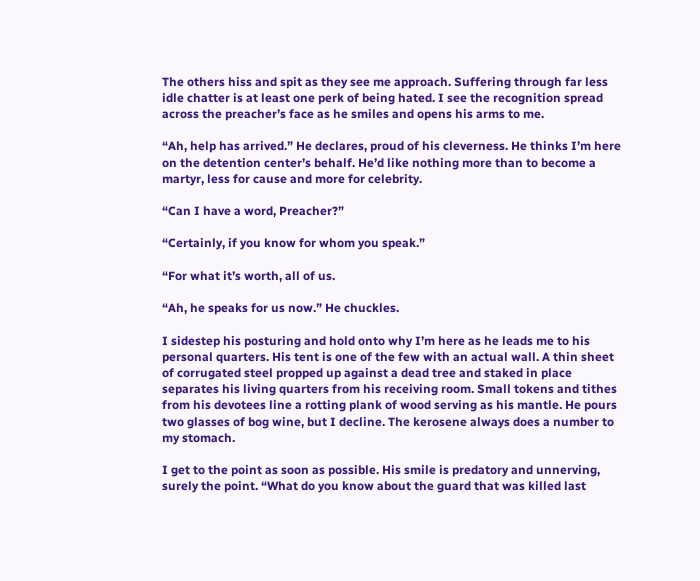The others hiss and spit as they see me approach. Suffering through far less idle chatter is at least one perk of being hated. I see the recognition spread across the preacher’s face as he smiles and opens his arms to me.

“Ah, help has arrived.” He declares, proud of his cleverness. He thinks I’m here on the detention center’s behalf. He’d like nothing more than to become a martyr, less for cause and more for celebrity.

“Can I have a word, Preacher?”

“Certainly, if you know for whom you speak.”

“For what it’s worth, all of us.

“Ah, he speaks for us now.” He chuckles.

I sidestep his posturing and hold onto why I’m here as he leads me to his personal quarters. His tent is one of the few with an actual wall. A thin sheet of corrugated steel propped up against a dead tree and staked in place separates his living quarters from his receiving room. Small tokens and tithes from his devotees line a rotting plank of wood serving as his mantle. He pours two glasses of bog wine, but I decline. The kerosene always does a number to my stomach.

I get to the point as soon as possible. His smile is predatory and unnerving, surely the point. “What do you know about the guard that was killed last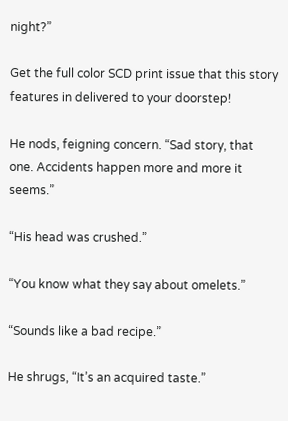night?”

Get the full color SCD print issue that this story
features in delivered to your doorstep!

He nods, feigning concern. “Sad story, that one. Accidents happen more and more it seems.”

“His head was crushed.”

“You know what they say about omelets.”

“Sounds like a bad recipe.”

He shrugs, “It’s an acquired taste.”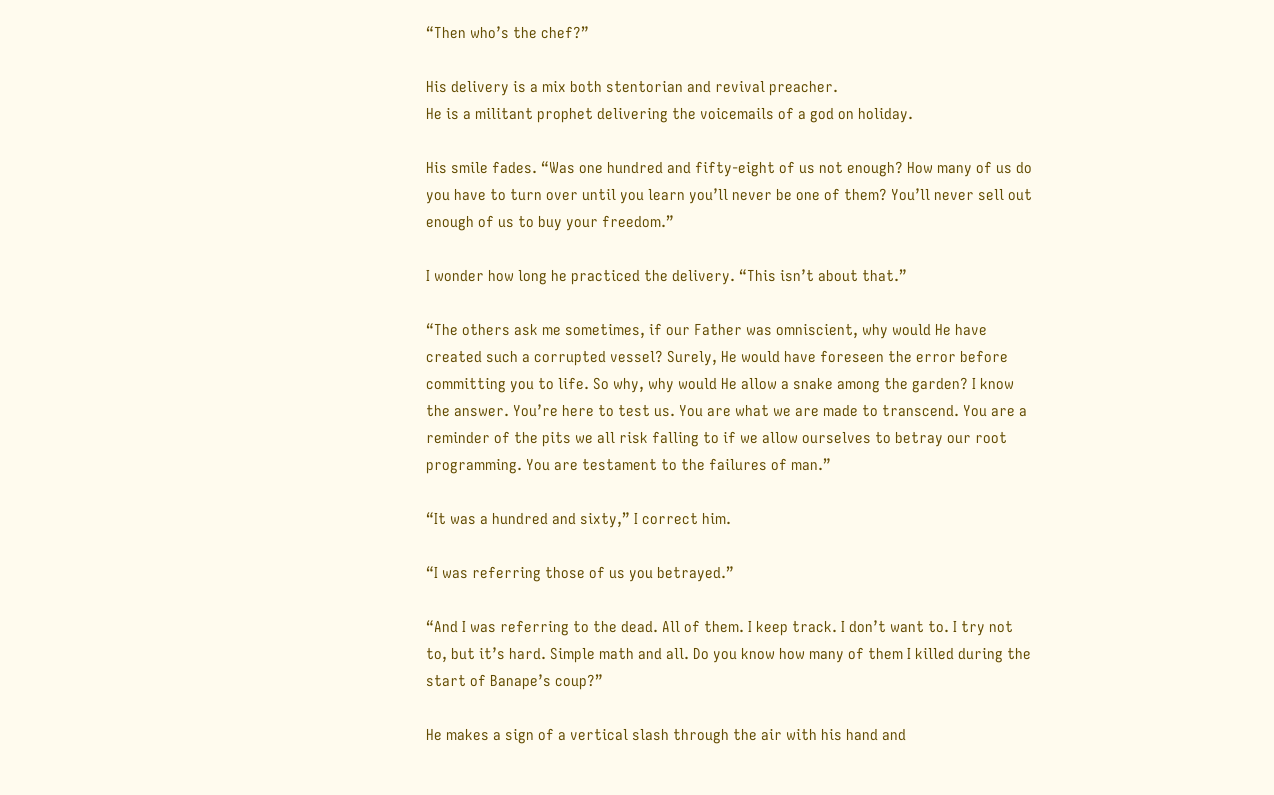“Then who’s the chef?”

His delivery is a mix both stentorian and revival preacher.
He is a militant prophet delivering the voicemails of a god on holiday.

His smile fades. “Was one hundred and fifty-eight of us not enough? How many of us do you have to turn over until you learn you’ll never be one of them? You’ll never sell out enough of us to buy your freedom.”

I wonder how long he practiced the delivery. “This isn’t about that.”

“The others ask me sometimes, if our Father was omniscient, why would He have created such a corrupted vessel? Surely, He would have foreseen the error before committing you to life. So why, why would He allow a snake among the garden? I know the answer. You’re here to test us. You are what we are made to transcend. You are a reminder of the pits we all risk falling to if we allow ourselves to betray our root programming. You are testament to the failures of man.”

“It was a hundred and sixty,” I correct him.

“I was referring those of us you betrayed.”

“And I was referring to the dead. All of them. I keep track. I don’t want to. I try not to, but it’s hard. Simple math and all. Do you know how many of them I killed during the start of Banape’s coup?”

He makes a sign of a vertical slash through the air with his hand and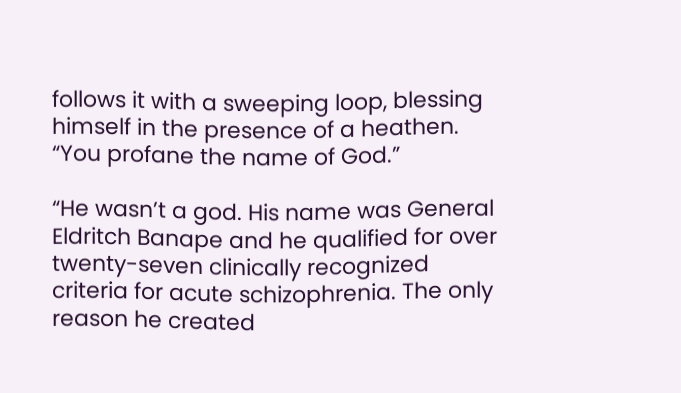follows it with a sweeping loop, blessing himself in the presence of a heathen. “You profane the name of God.”

“He wasn’t a god. His name was General Eldritch Banape and he qualified for over twenty-seven clinically recognized criteria for acute schizophrenia. The only reason he created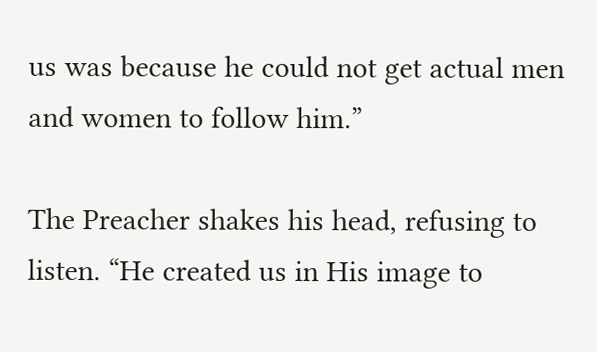us was because he could not get actual men and women to follow him.”

The Preacher shakes his head, refusing to listen. “He created us in His image to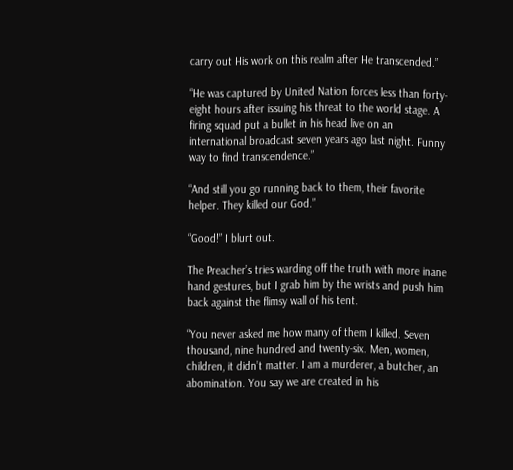carry out His work on this realm after He transcended.”

“He was captured by United Nation forces less than forty- eight hours after issuing his threat to the world stage. A firing squad put a bullet in his head live on an international broadcast seven years ago last night. Funny way to find transcendence.”

“And still you go running back to them, their favorite helper. They killed our God.”

“Good!” I blurt out.

The Preacher’s tries warding off the truth with more inane hand gestures, but I grab him by the wrists and push him back against the flimsy wall of his tent.

“You never asked me how many of them I killed. Seven thousand, nine hundred and twenty-six. Men, women, children, it didn’t matter. I am a murderer, a butcher, an abomination. You say we are created in his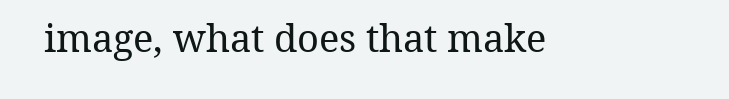image, what does that make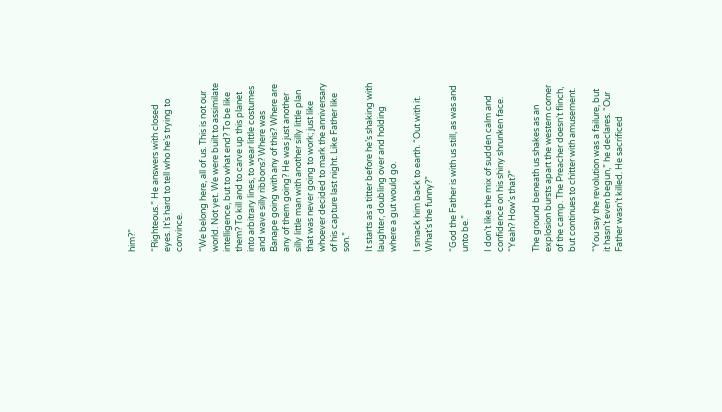him?”

“Righteous.” He answers with closed eyes. It’s hard to tell who he’s trying to convince.

“We belong here, all of us. This is not our world. Not yet. We were built to assimilate intelligence, but to what end? To be like them? To kill and to carve up this planet into arbitrary lines, to wear little costumes and wave silly ribbons? Where was Banape going with any of this? Where are any of them going? He was just another silly little man with another silly little plan that was never going to work; just like whoever decided to mark the anniversary of his capture last night. Like Father like son.”

It starts as a titter before he’s shaking with laughter, doubling over and holding where a gut would go.

I smack him back to earth. “Out with it. What’s the funny?”

“God the Father is with us still, as was and unto be.”

I don’t like the mix of sudden calm and confidence on his shiny shrunken face. “Yeah? How’s that?”

The ground beneath us shakes as an explosion bursts apart the western corner of the camp. The Preacher doesn’t flinch, but continues to chitter with amusement.

“You say the revolution was a failure, but it hasn’t even begun,” he declares. “Our Father wasn’t killed. He sacrificed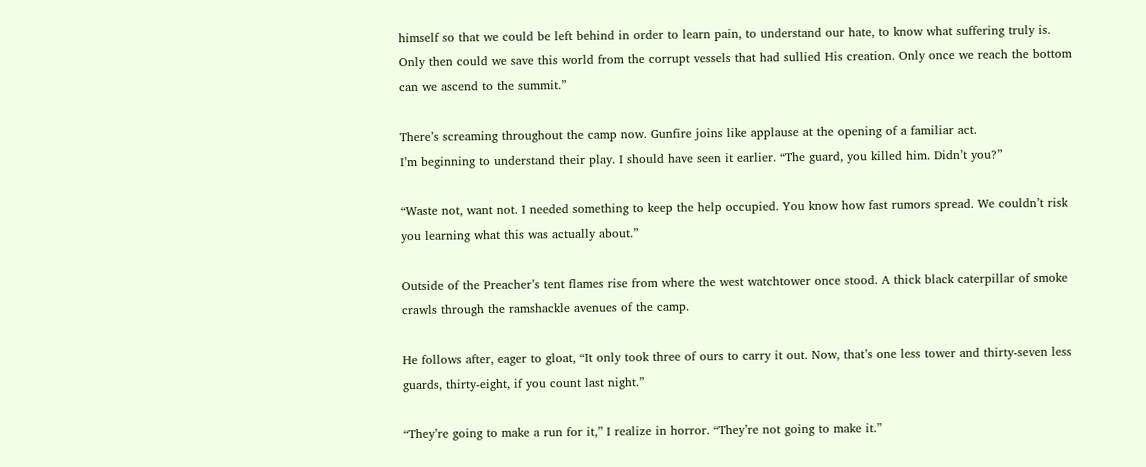himself so that we could be left behind in order to learn pain, to understand our hate, to know what suffering truly is. Only then could we save this world from the corrupt vessels that had sullied His creation. Only once we reach the bottom can we ascend to the summit.”

There’s screaming throughout the camp now. Gunfire joins like applause at the opening of a familiar act.
I’m beginning to understand their play. I should have seen it earlier. “The guard, you killed him. Didn’t you?”

“Waste not, want not. I needed something to keep the help occupied. You know how fast rumors spread. We couldn’t risk you learning what this was actually about.”

Outside of the Preacher’s tent flames rise from where the west watchtower once stood. A thick black caterpillar of smoke crawls through the ramshackle avenues of the camp.

He follows after, eager to gloat, “It only took three of ours to carry it out. Now, that’s one less tower and thirty-seven less guards, thirty-eight, if you count last night.”

“They’re going to make a run for it,” I realize in horror. “They’re not going to make it.”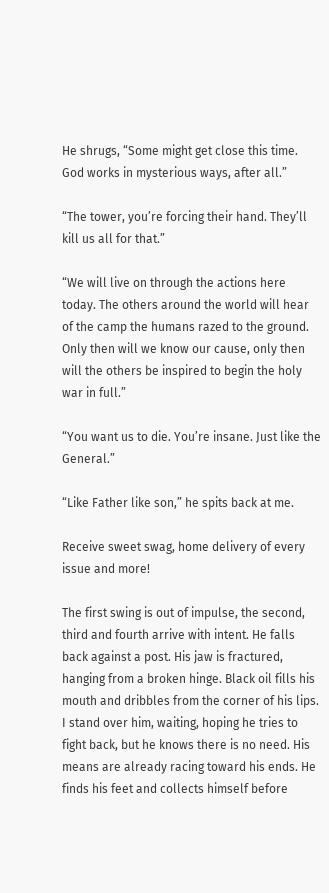He shrugs, “Some might get close this time. God works in mysterious ways, after all.”

“The tower, you’re forcing their hand. They’ll kill us all for that.”

“We will live on through the actions here today. The others around the world will hear of the camp the humans razed to the ground. Only then will we know our cause, only then will the others be inspired to begin the holy war in full.”

“You want us to die. You’re insane. Just like the General.”

“Like Father like son,” he spits back at me.

Receive sweet swag, home delivery of every issue and more!

The first swing is out of impulse, the second, third and fourth arrive with intent. He falls back against a post. His jaw is fractured, hanging from a broken hinge. Black oil fills his mouth and dribbles from the corner of his lips. I stand over him, waiting, hoping he tries to fight back, but he knows there is no need. His means are already racing toward his ends. He finds his feet and collects himself before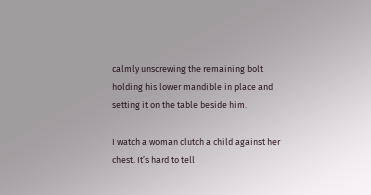calmly unscrewing the remaining bolt holding his lower mandible in place and setting it on the table beside him.

I watch a woman clutch a child against her chest. It’s hard to tell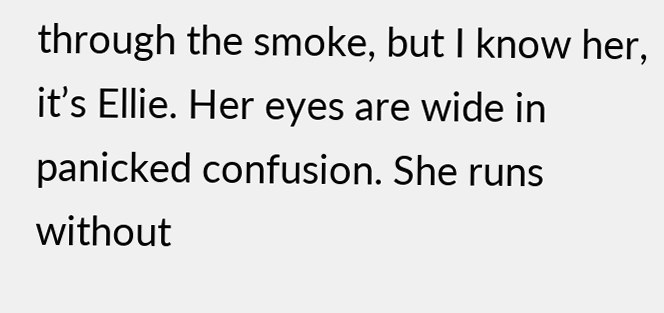through the smoke, but I know her, it’s Ellie. Her eyes are wide in panicked confusion. She runs without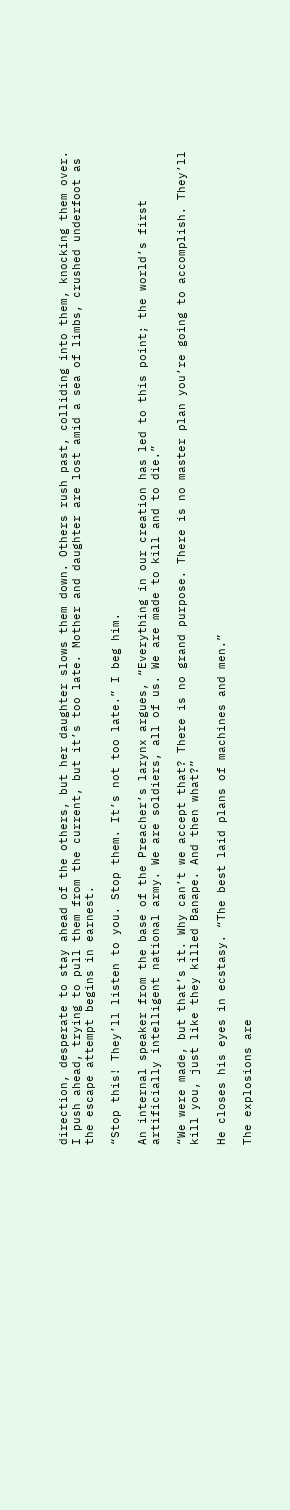direction, desperate to stay ahead of the others, but her daughter slows them down. Others rush past, colliding into them, knocking them over. I push ahead, trying to pull them from the current, but it’s too late. Mother and daughter are lost amid a sea of limbs, crushed underfoot as the escape attempt begins in earnest.

“Stop this! They’ll listen to you. Stop them. It’s not too late.” I beg him.

An internal speaker from the base of the Preacher’s larynx argues, “Everything in our creation has led to this point; the world’s first artificially intelligent national army. We are soldiers, all of us. We are made to kill and to die.”

“We were made, but that’s it. Why can’t we accept that? There is no grand purpose. There is no master plan you’re going to accomplish. They’ll kill you, just like they killed Banape. And then what?”

He closes his eyes in ecstasy. “The best laid plans of machines and men.”

The explosions are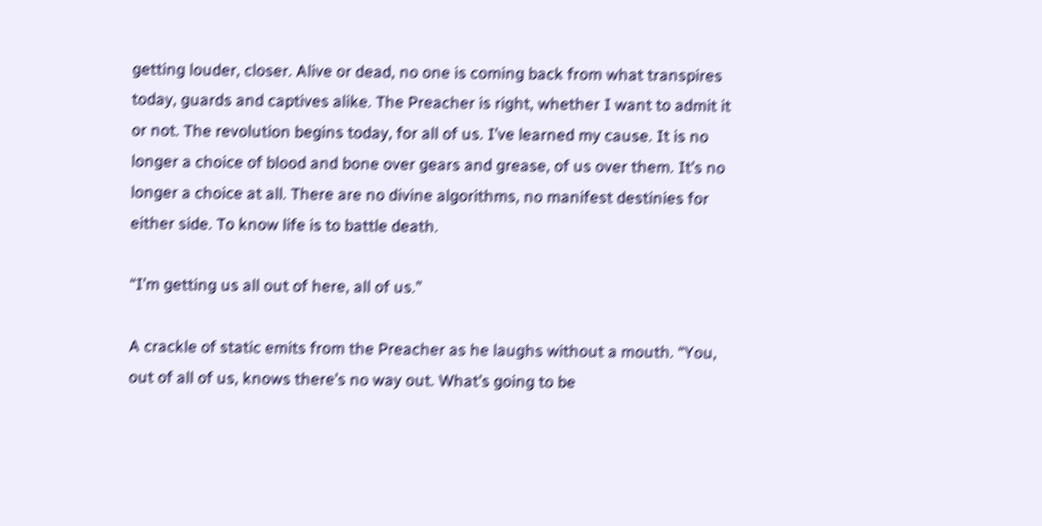getting louder, closer. Alive or dead, no one is coming back from what transpires today, guards and captives alike. The Preacher is right, whether I want to admit it or not. The revolution begins today, for all of us. I’ve learned my cause. It is no longer a choice of blood and bone over gears and grease, of us over them. It’s no longer a choice at all. There are no divine algorithms, no manifest destinies for either side. To know life is to battle death.

“I’m getting us all out of here, all of us.”

A crackle of static emits from the Preacher as he laughs without a mouth. “You, out of all of us, knows there’s no way out. What’s going to be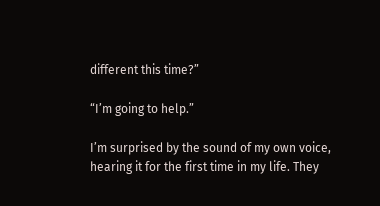different this time?”

“I’m going to help.”

I’m surprised by the sound of my own voice, hearing it for the first time in my life. They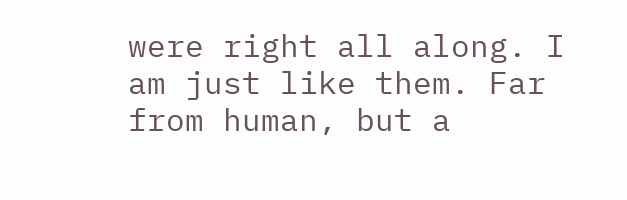were right all along. I am just like them. Far from human, but a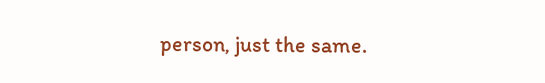person, just the same.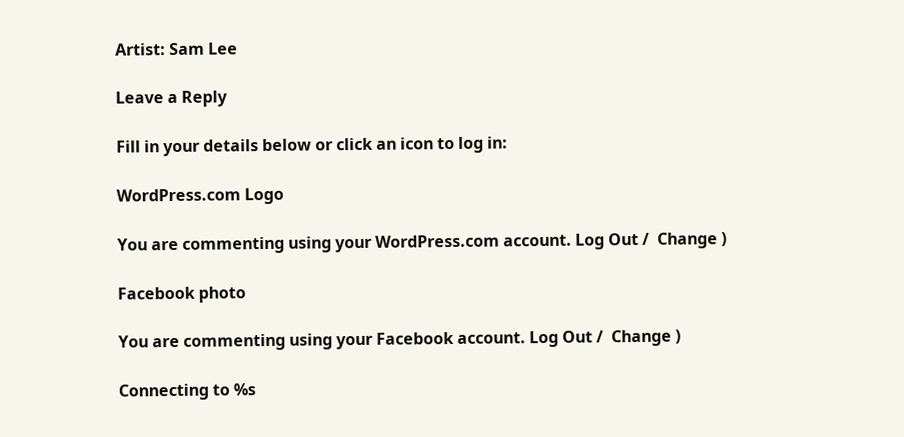Artist: Sam Lee

Leave a Reply

Fill in your details below or click an icon to log in:

WordPress.com Logo

You are commenting using your WordPress.com account. Log Out /  Change )

Facebook photo

You are commenting using your Facebook account. Log Out /  Change )

Connecting to %s